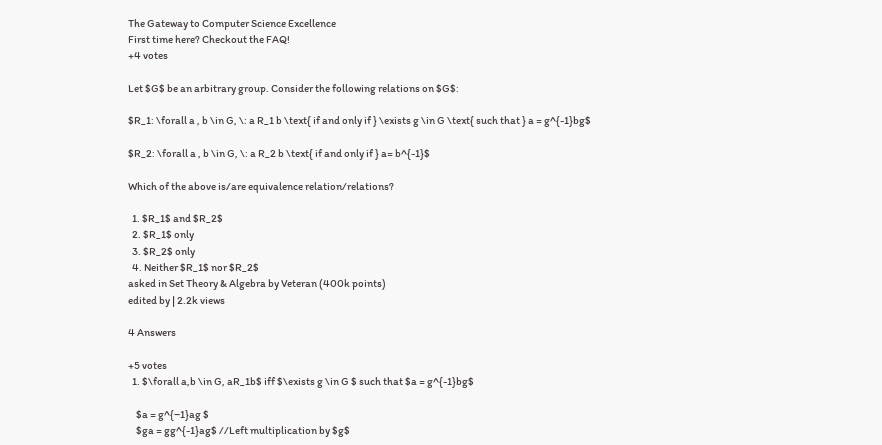The Gateway to Computer Science Excellence
First time here? Checkout the FAQ!
+4 votes

Let $G$ be an arbitrary group. Consider the following relations on $G$:

$R_1: \forall a , b \in G, \: a R_1 b \text{ if and only if } \exists g \in G \text{ such that } a = g^{-1}bg$

$R_2: \forall a , b \in G, \: a R_2 b \text{ if and only if } a= b^{-1}$

Which of the above is/are equivalence relation/relations?

  1. $R_1$ and $R_2$
  2. $R_1$ only
  3. $R_2$ only
  4. Neither $R_1$ nor $R_2$
asked in Set Theory & Algebra by Veteran (400k points)
edited by | 2.2k views

4 Answers

+5 votes
  1. $\forall a,b \in G, aR_1b$ iff $\exists g \in G $ such that $a = g^{-1}bg$

    $a = g^{−1}ag $
    $ga = gg^{-1}ag$ //Left multiplication by $g$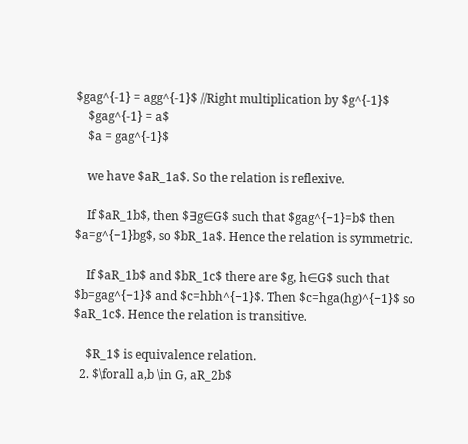$gag^{-1} = agg^{-1}$ //Right multiplication by $g^{-1}$
    $gag^{-1} = a$
    $a = gag^{-1}$

    we have $aR_1a$. So the relation is reflexive.

    If $aR_1b$, then $∃g∈G$ such that $gag^{−1}=b$ then $a=g^{−1}bg$, so $bR_1a$. Hence the relation is symmetric.

    If $aR_1b$ and $bR_1c$ there are $g, h∈G$ such that $b=gag^{−1}$ and $c=hbh^{−1}$. Then $c=hga(hg)^{−1}$ so $aR_1c$. Hence the relation is transitive.

    $R_1$ is equivalence relation.
  2. $\forall a,b \in G, aR_2b$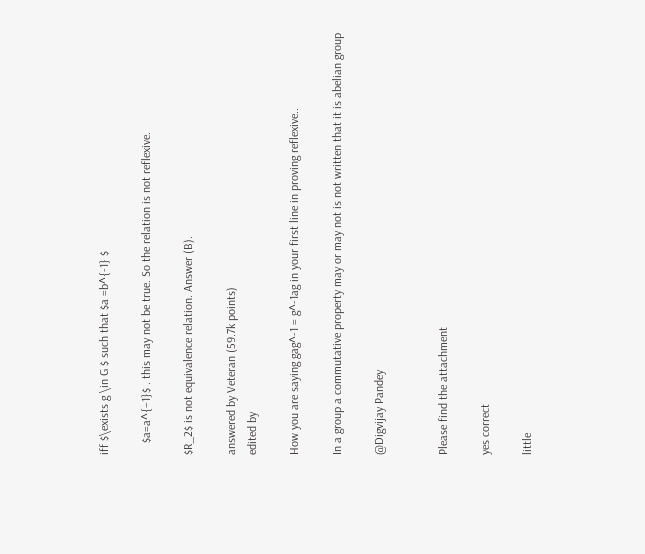iff $\exists g \in G $ such that $a =b^{-1} $

    $a=a^{−1}$ . this may not be true. So the relation is not reflexive.

$R_2$ is not equivalence relation. Answer (B).

answered by Veteran (59.7k points)
edited by

How you are saying gag^-1 = g^-1ag in your first line in proving reflexive..

In a group a commutative property may or may not is not written that it is abelian group

@Digvijay Pandey


Please find the attachment

yes correct

little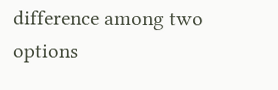difference among two options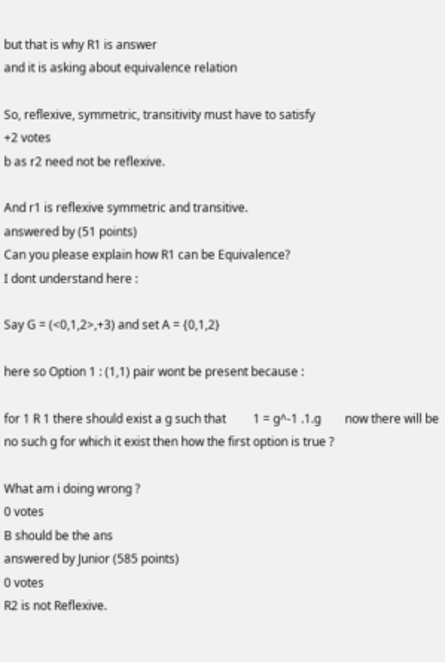but that is why R1 is answer
and it is asking about equivalence relation

So, reflexive, symmetric, transitivity must have to satisfy
+2 votes
b as r2 need not be reflexive.

And r1 is reflexive symmetric and transitive.
answered by (51 points)
Can you please explain how R1 can be Equivalence?
I dont understand here :

Say G = (<0,1,2>,+3) and set A = {0,1,2}

here so Option 1 : (1,1) pair wont be present because :

for 1 R 1 there should exist a g such that         1 = g^-1 .1.g        now there will be no such g for which it exist then how the first option is true ?

What am i doing wrong ?
0 votes
B should be the ans
answered by Junior (585 points)
0 votes
R2 is not Reflexive.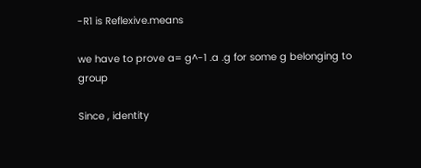-R1 is Reflexive.means

we have to prove a= g^-1 .a .g for some g belonging to group

Since , identity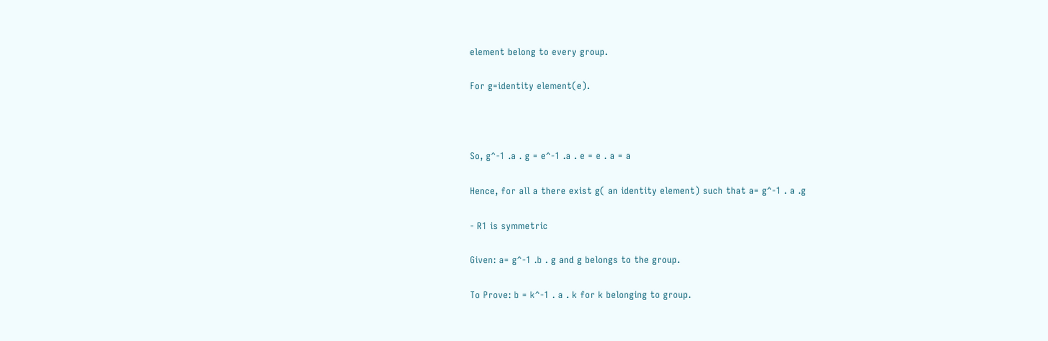element belong to every group.

For g=identity element(e).



So, g^-1 .a . g = e^-1 .a . e = e . a = a

Hence, for all a there exist g( an identity element) such that a= g^-1 . a .g

- R1 is symmetric

Given: a= g^-1 .b . g and g belongs to the group.

To Prove: b = k^-1 . a . k for k belonging to group.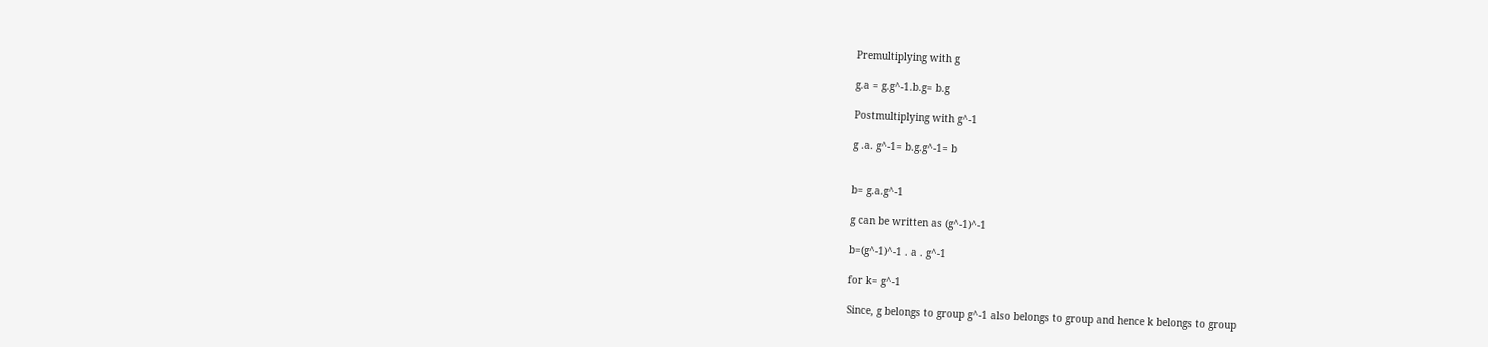Premultiplying with g

g.a = g.g^-1.b.g= b.g

Postmultiplying with g^-1

g .a. g^-1= b.g.g^-1= b


b= g.a.g^-1

g can be written as (g^-1)^-1

b=(g^-1)^-1 . a . g^-1

for k= g^-1

Since, g belongs to group g^-1 also belongs to group and hence k belongs to group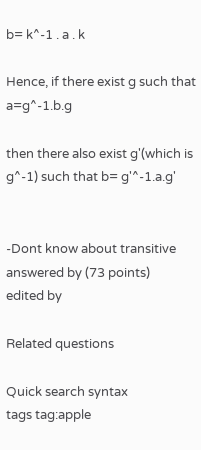b= k^-1 . a . k

Hence, if there exist g such that a=g^-1.b.g

then there also exist g'(which is g^-1) such that b= g'^-1.a.g'


-Dont know about transitive
answered by (73 points)
edited by

Related questions

Quick search syntax
tags tag:apple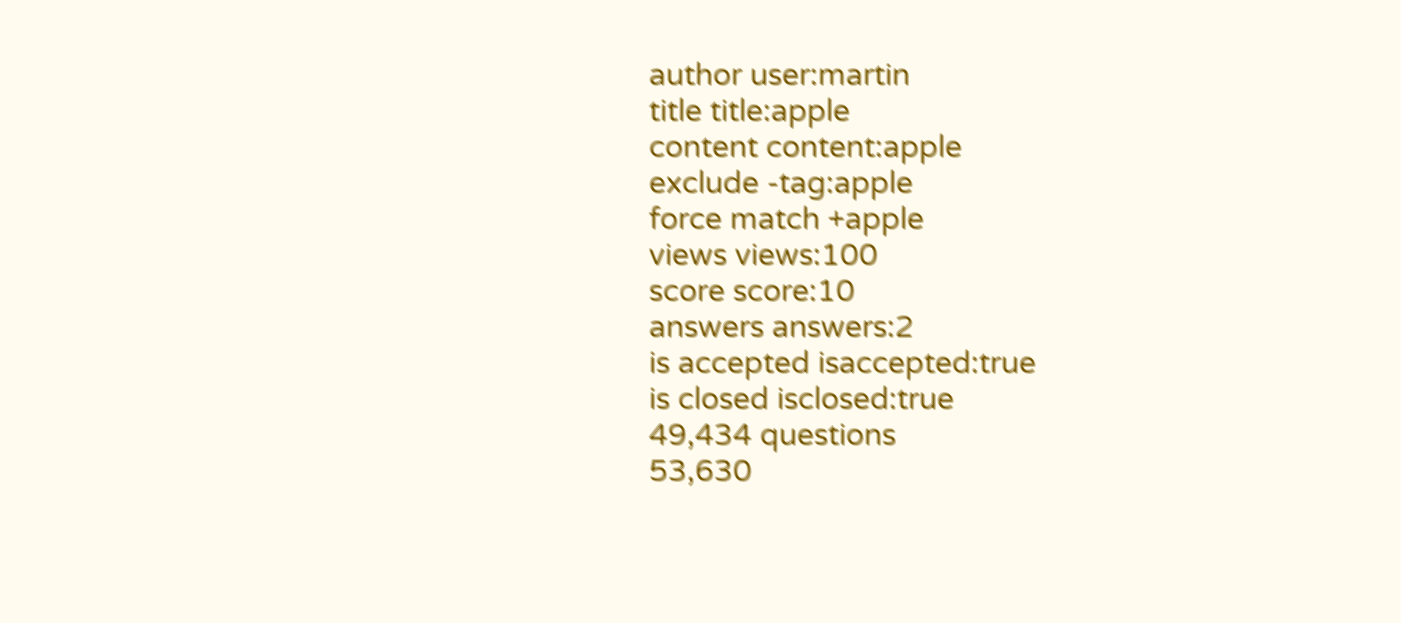author user:martin
title title:apple
content content:apple
exclude -tag:apple
force match +apple
views views:100
score score:10
answers answers:2
is accepted isaccepted:true
is closed isclosed:true
49,434 questions
53,630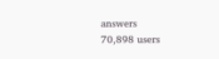answers
70,898 users